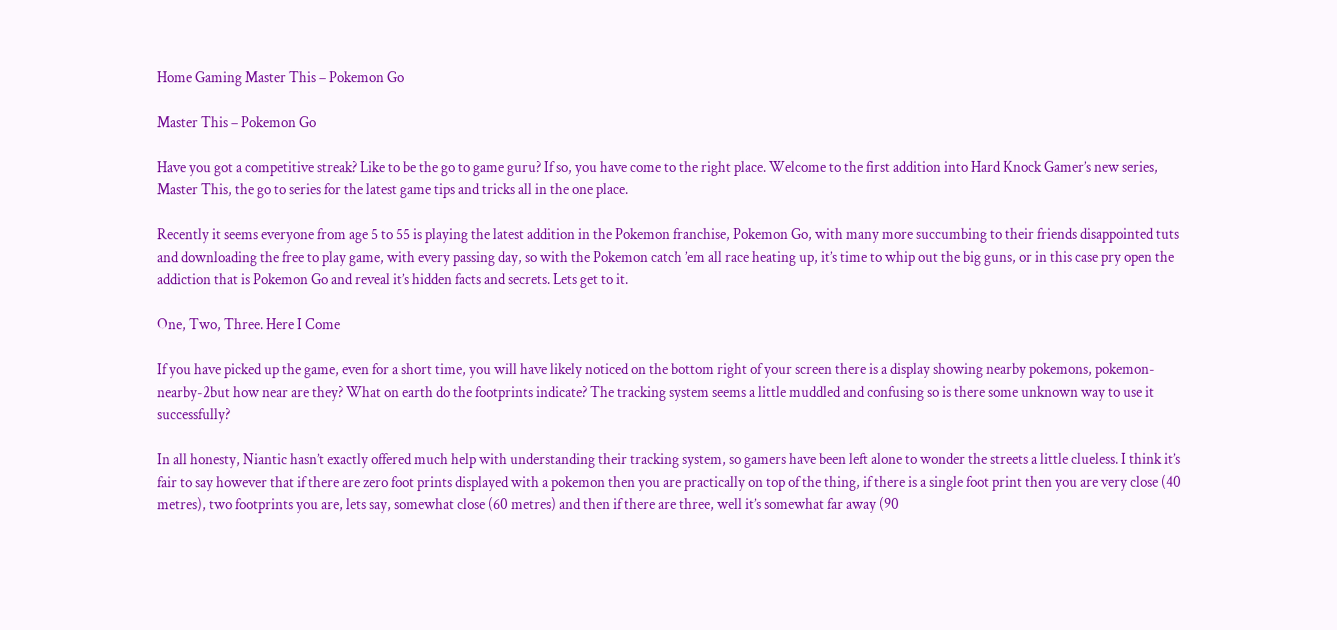Home Gaming Master This – Pokemon Go

Master This – Pokemon Go

Have you got a competitive streak? Like to be the go to game guru? If so, you have come to the right place. Welcome to the first addition into Hard Knock Gamer’s new series, Master This, the go to series for the latest game tips and tricks all in the one place.

Recently it seems everyone from age 5 to 55 is playing the latest addition in the Pokemon franchise, Pokemon Go, with many more succumbing to their friends disappointed tuts and downloading the free to play game, with every passing day, so with the Pokemon catch ’em all race heating up, it’s time to whip out the big guns, or in this case pry open the addiction that is Pokemon Go and reveal it’s hidden facts and secrets. Lets get to it.

One, Two, Three. Here I Come

If you have picked up the game, even for a short time, you will have likely noticed on the bottom right of your screen there is a display showing nearby pokemons, pokemon-nearby-2but how near are they? What on earth do the footprints indicate? The tracking system seems a little muddled and confusing so is there some unknown way to use it successfully?

In all honesty, Niantic hasn’t exactly offered much help with understanding their tracking system, so gamers have been left alone to wonder the streets a little clueless. I think it’s fair to say however that if there are zero foot prints displayed with a pokemon then you are practically on top of the thing, if there is a single foot print then you are very close (40 metres), two footprints you are, lets say, somewhat close (60 metres) and then if there are three, well it’s somewhat far away (90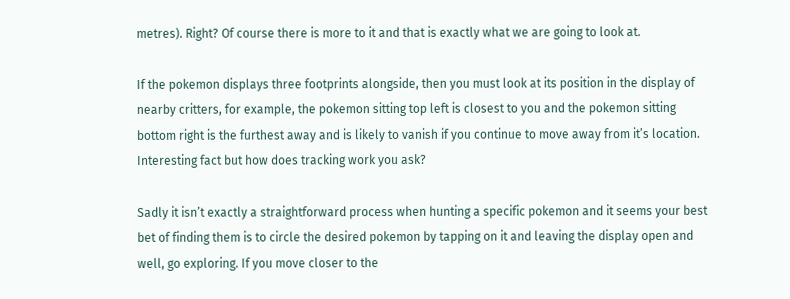metres). Right? Of course there is more to it and that is exactly what we are going to look at.

If the pokemon displays three footprints alongside, then you must look at its position in the display of nearby critters, for example, the pokemon sitting top left is closest to you and the pokemon sitting bottom right is the furthest away and is likely to vanish if you continue to move away from it’s location. Interesting fact but how does tracking work you ask?

Sadly it isn’t exactly a straightforward process when hunting a specific pokemon and it seems your best bet of finding them is to circle the desired pokemon by tapping on it and leaving the display open and well, go exploring. If you move closer to the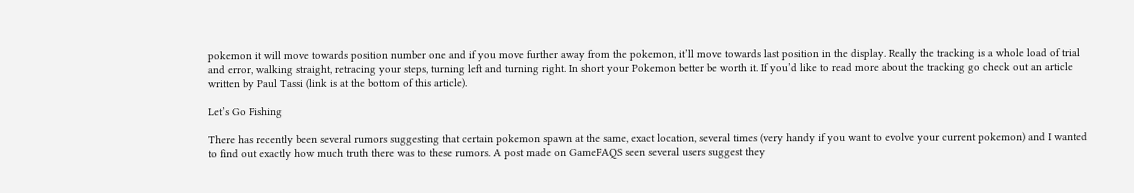pokemon it will move towards position number one and if you move further away from the pokemon, it’ll move towards last position in the display. Really the tracking is a whole load of trial and error, walking straight, retracing your steps, turning left and turning right. In short your Pokemon better be worth it. If you’d like to read more about the tracking go check out an article written by Paul Tassi (link is at the bottom of this article).

Let’s Go Fishing

There has recently been several rumors suggesting that certain pokemon spawn at the same, exact location, several times (very handy if you want to evolve your current pokemon) and I wanted to find out exactly how much truth there was to these rumors. A post made on GameFAQS seen several users suggest they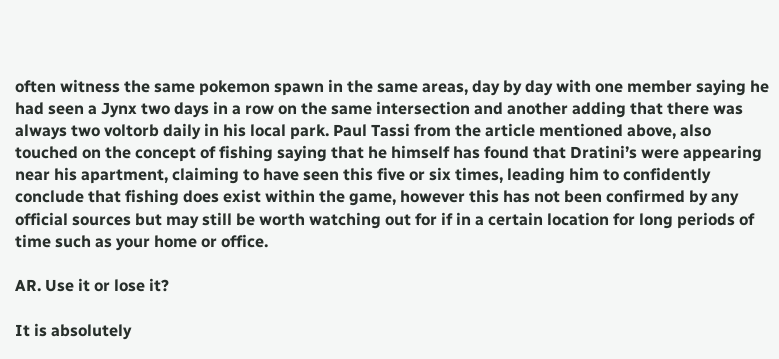often witness the same pokemon spawn in the same areas, day by day with one member saying he had seen a Jynx two days in a row on the same intersection and another adding that there was always two voltorb daily in his local park. Paul Tassi from the article mentioned above, also touched on the concept of fishing saying that he himself has found that Dratini’s were appearing near his apartment, claiming to have seen this five or six times, leading him to confidently conclude that fishing does exist within the game, however this has not been confirmed by any official sources but may still be worth watching out for if in a certain location for long periods of time such as your home or office.

AR. Use it or lose it?

It is absolutely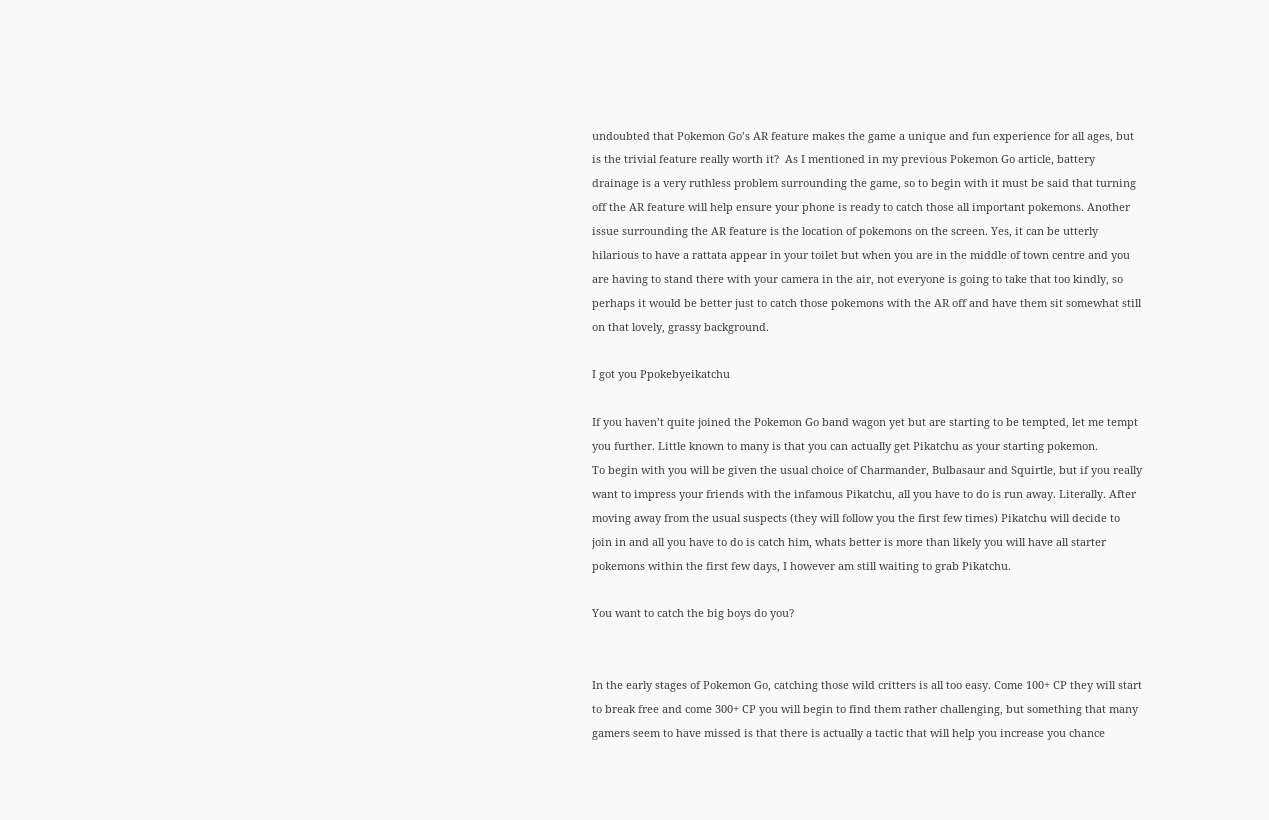undoubted that Pokemon Go’s AR feature makes the game a unique and fun experience for all ages, but is the trivial feature really worth it?  As I mentioned in my previous Pokemon Go article, battery drainage is a very ruthless problem surrounding the game, so to begin with it must be said that turning off the AR feature will help ensure your phone is ready to catch those all important pokemons. Another issue surrounding the AR feature is the location of pokemons on the screen. Yes, it can be utterly hilarious to have a rattata appear in your toilet but when you are in the middle of town centre and you are having to stand there with your camera in the air, not everyone is going to take that too kindly, so perhaps it would be better just to catch those pokemons with the AR off and have them sit somewhat still on that lovely, grassy background.

I got you Ppokebyeikatchu

If you haven’t quite joined the Pokemon Go band wagon yet but are starting to be tempted, let me tempt you further. Little known to many is that you can actually get Pikatchu as your starting pokemon.
To begin with you will be given the usual choice of Charmander, Bulbasaur and Squirtle, but if you really want to impress your friends with the infamous Pikatchu, all you have to do is run away. Literally. After moving away from the usual suspects (they will follow you the first few times) Pikatchu will decide to join in and all you have to do is catch him, whats better is more than likely you will have all starter pokemons within the first few days, I however am still waiting to grab Pikatchu.

You want to catch the big boys do you?


In the early stages of Pokemon Go, catching those wild critters is all too easy. Come 100+ CP they will start to break free and come 300+ CP you will begin to find them rather challenging, but something that many gamers seem to have missed is that there is actually a tactic that will help you increase you chance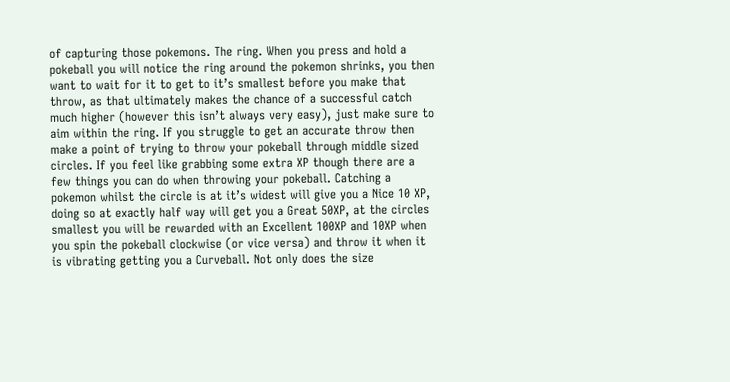of capturing those pokemons. The ring. When you press and hold a pokeball you will notice the ring around the pokemon shrinks, you then want to wait for it to get to it’s smallest before you make that throw, as that ultimately makes the chance of a successful catch much higher (however this isn’t always very easy), just make sure to aim within the ring. If you struggle to get an accurate throw then make a point of trying to throw your pokeball through middle sized circles. If you feel like grabbing some extra XP though there are a few things you can do when throwing your pokeball. Catching a pokemon whilst the circle is at it’s widest will give you a Nice 10 XP, doing so at exactly half way will get you a Great 50XP, at the circles smallest you will be rewarded with an Excellent 100XP and 10XP when you spin the pokeball clockwise (or vice versa) and throw it when it is vibrating getting you a Curveball. Not only does the size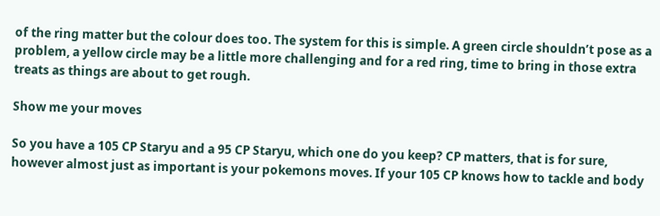of the ring matter but the colour does too. The system for this is simple. A green circle shouldn’t pose as a problem, a yellow circle may be a little more challenging and for a red ring, time to bring in those extra treats as things are about to get rough.

Show me your moves

So you have a 105 CP Staryu and a 95 CP Staryu, which one do you keep? CP matters, that is for sure, however almost just as important is your pokemons moves. If your 105 CP knows how to tackle and body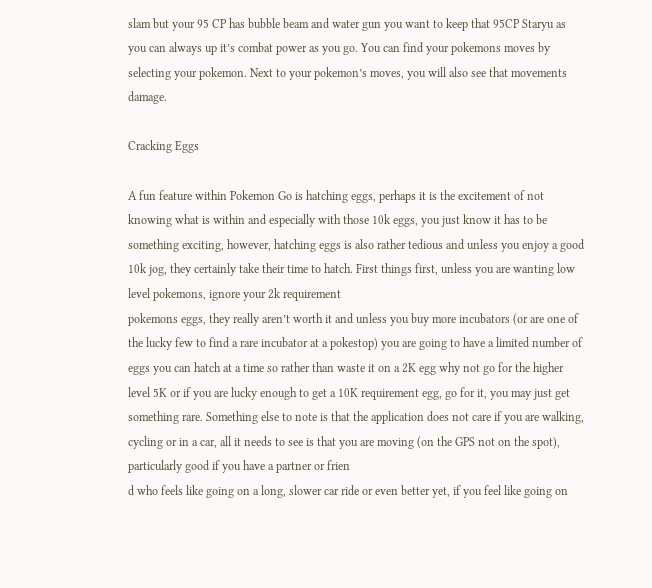slam but your 95 CP has bubble beam and water gun you want to keep that 95CP Staryu as you can always up it’s combat power as you go. You can find your pokemons moves by selecting your pokemon. Next to your pokemon’s moves, you will also see that movements damage.

Cracking Eggs

A fun feature within Pokemon Go is hatching eggs, perhaps it is the excitement of not knowing what is within and especially with those 10k eggs, you just know it has to be something exciting, however, hatching eggs is also rather tedious and unless you enjoy a good 10k jog, they certainly take their time to hatch. First things first, unless you are wanting low level pokemons, ignore your 2k requirement
pokemons eggs, they really aren’t worth it and unless you buy more incubators (or are one of the lucky few to find a rare incubator at a pokestop) you are going to have a limited number of eggs you can hatch at a time so rather than waste it on a 2K egg why not go for the higher level 5K or if you are lucky enough to get a 10K requirement egg, go for it, you may just get something rare. Something else to note is that the application does not care if you are walking, cycling or in a car, all it needs to see is that you are moving (on the GPS not on the spot), particularly good if you have a partner or frien
d who feels like going on a long, slower car ride or even better yet, if you feel like going on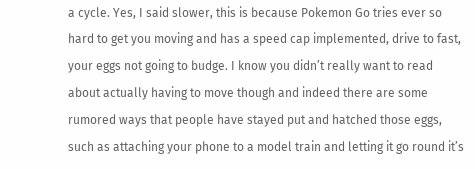a cycle. Yes, I said slower, this is because Pokemon Go tries ever so hard to get you moving and has a speed cap implemented, drive to fast, your eggs not going to budge. I know you didn’t really want to read about actually having to move though and indeed there are some rumored ways that people have stayed put and hatched those eggs, such as attaching your phone to a model train and letting it go round it’s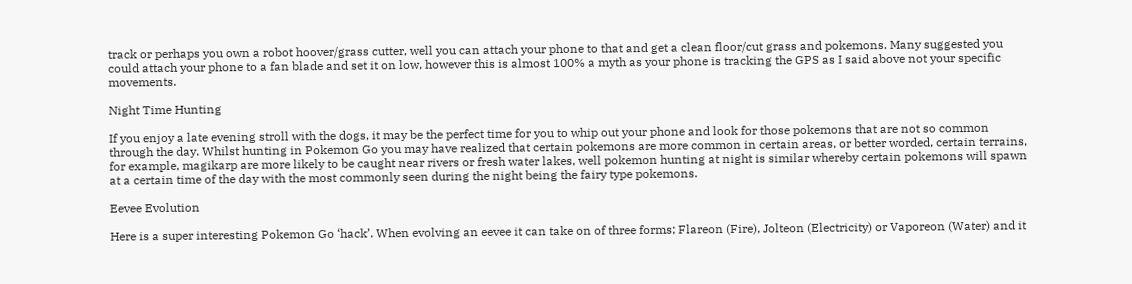track or perhaps you own a robot hoover/grass cutter, well you can attach your phone to that and get a clean floor/cut grass and pokemons. Many suggested you could attach your phone to a fan blade and set it on low, however this is almost 100% a myth as your phone is tracking the GPS as I said above not your specific movements.

Night Time Hunting

If you enjoy a late evening stroll with the dogs, it may be the perfect time for you to whip out your phone and look for those pokemons that are not so common through the day. Whilst hunting in Pokemon Go you may have realized that certain pokemons are more common in certain areas, or better worded, certain terrains, for example, magikarp are more likely to be caught near rivers or fresh water lakes, well pokemon hunting at night is similar whereby certain pokemons will spawn at a certain time of the day with the most commonly seen during the night being the fairy type pokemons.

Eevee Evolution

Here is a super interesting Pokemon Go ‘hack’. When evolving an eevee it can take on of three forms; Flareon (Fire), Jolteon (Electricity) or Vaporeon (Water) and it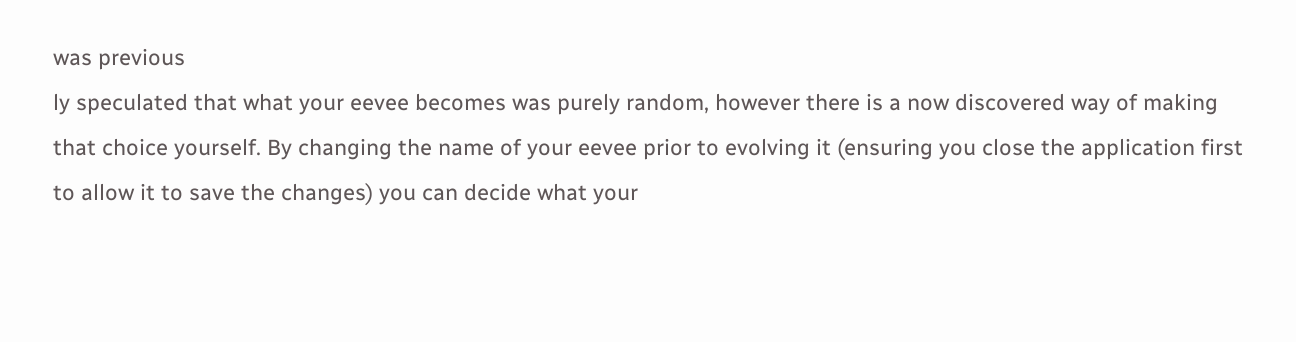was previous
ly speculated that what your eevee becomes was purely random, however there is a now discovered way of making that choice yourself. By changing the name of your eevee prior to evolving it (ensuring you close the application first to allow it to save the changes) you can decide what your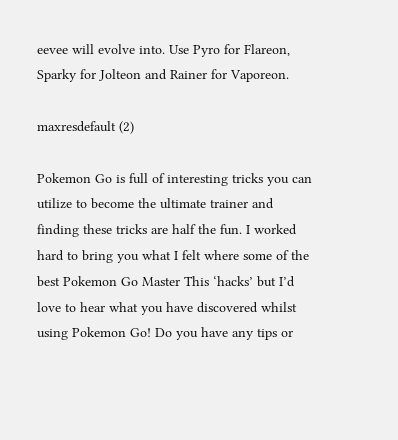eevee will evolve into. Use Pyro for Flareon, Sparky for Jolteon and Rainer for Vaporeon.

maxresdefault (2)

Pokemon Go is full of interesting tricks you can utilize to become the ultimate trainer and finding these tricks are half the fun. I worked hard to bring you what I felt where some of the best Pokemon Go Master This ‘hacks’ but I’d love to hear what you have discovered whilst using Pokemon Go! Do you have any tips or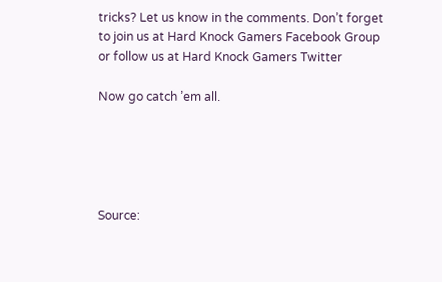tricks? Let us know in the comments. Don’t forget to join us at Hard Knock Gamers Facebook Group or follow us at Hard Knock Gamers Twitter

Now go catch ’em all.





Source: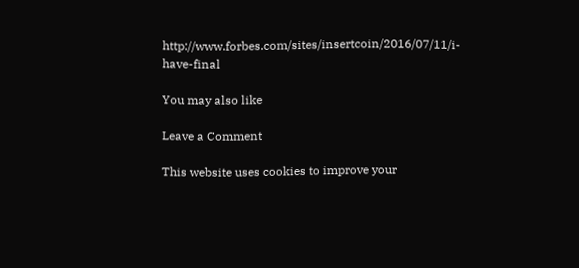http://www.forbes.com/sites/insertcoin/2016/07/11/i-have-final

You may also like

Leave a Comment

This website uses cookies to improve your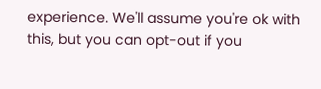experience. We'll assume you're ok with this, but you can opt-out if you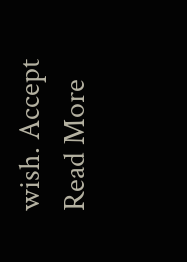wish. Accept Read More